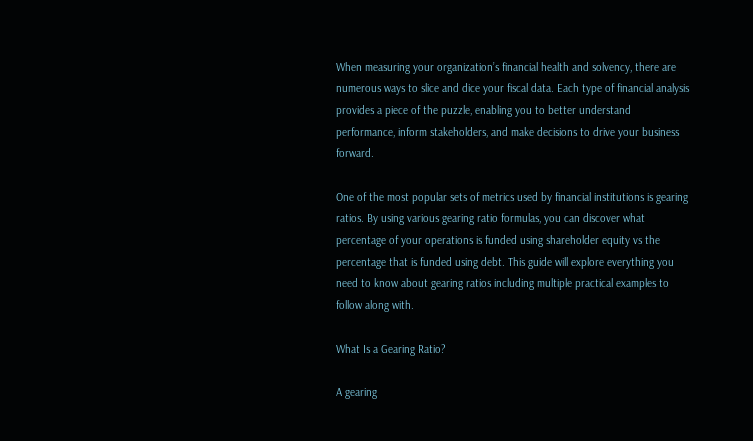When measuring your organization’s financial health and solvency, there are numerous ways to slice and dice your fiscal data. Each type of financial analysis provides a piece of the puzzle, enabling you to better understand performance, inform stakeholders, and make decisions to drive your business forward.

One of the most popular sets of metrics used by financial institutions is gearing ratios. By using various gearing ratio formulas, you can discover what percentage of your operations is funded using shareholder equity vs the percentage that is funded using debt. This guide will explore everything you need to know about gearing ratios including multiple practical examples to follow along with.

What Is a Gearing Ratio?

A gearing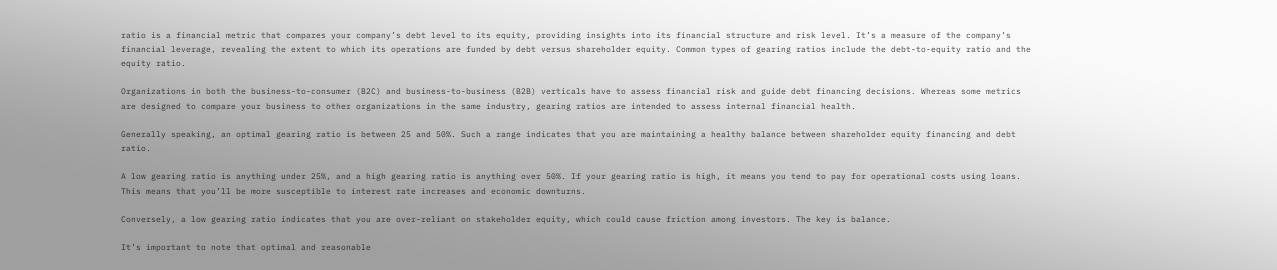ratio is a financial metric that compares your company’s debt level to its equity, providing insights into its financial structure and risk level. It’s a measure of the company’s financial leverage, revealing the extent to which its operations are funded by debt versus shareholder equity. Common types of gearing ratios include the debt-to-equity ratio and the equity ratio.

Organizations in both the business-to-consumer (B2C) and business-to-business (B2B) verticals have to assess financial risk and guide debt financing decisions. Whereas some metrics are designed to compare your business to other organizations in the same industry, gearing ratios are intended to assess internal financial health.

Generally speaking, an optimal gearing ratio is between 25 and 50%. Such a range indicates that you are maintaining a healthy balance between shareholder equity financing and debt ratio.

A low gearing ratio is anything under 25%, and a high gearing ratio is anything over 50%. If your gearing ratio is high, it means you tend to pay for operational costs using loans. This means that you’ll be more susceptible to interest rate increases and economic downturns.

Conversely, a low gearing ratio indicates that you are over-reliant on stakeholder equity, which could cause friction among investors. The key is balance.

It’s important to note that optimal and reasonable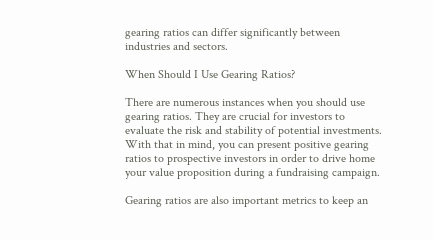gearing ratios can differ significantly between industries and sectors.

When Should I Use Gearing Ratios?

There are numerous instances when you should use gearing ratios. They are crucial for investors to evaluate the risk and stability of potential investments. With that in mind, you can present positive gearing ratios to prospective investors in order to drive home your value proposition during a fundraising campaign.

Gearing ratios are also important metrics to keep an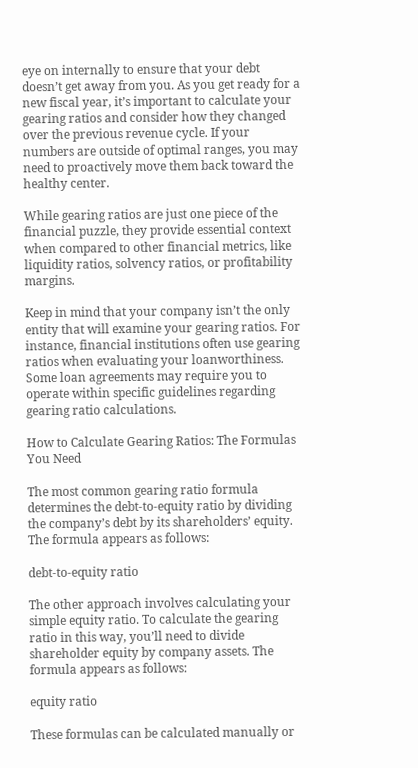eye on internally to ensure that your debt doesn’t get away from you. As you get ready for a new fiscal year, it’s important to calculate your gearing ratios and consider how they changed over the previous revenue cycle. If your numbers are outside of optimal ranges, you may need to proactively move them back toward the healthy center.

While gearing ratios are just one piece of the financial puzzle, they provide essential context when compared to other financial metrics, like liquidity ratios, solvency ratios, or profitability margins.

Keep in mind that your company isn’t the only entity that will examine your gearing ratios. For instance, financial institutions often use gearing ratios when evaluating your loanworthiness. Some loan agreements may require you to operate within specific guidelines regarding gearing ratio calculations.

How to Calculate Gearing Ratios: The Formulas You Need

The most common gearing ratio formula determines the debt-to-equity ratio by dividing the company’s debt by its shareholders’ equity. The formula appears as follows:

debt-to-equity ratio

The other approach involves calculating your simple equity ratio. To calculate the gearing ratio in this way, you’ll need to divide shareholder equity by company assets. The formula appears as follows:

equity ratio

These formulas can be calculated manually or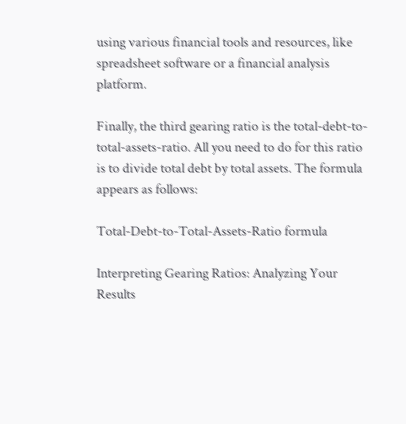using various financial tools and resources, like spreadsheet software or a financial analysis platform.

Finally, the third gearing ratio is the total-debt-to-total-assets-ratio. All you need to do for this ratio is to divide total debt by total assets. The formula appears as follows:

Total-Debt-to-Total-Assets-Ratio formula

Interpreting Gearing Ratios: Analyzing Your Results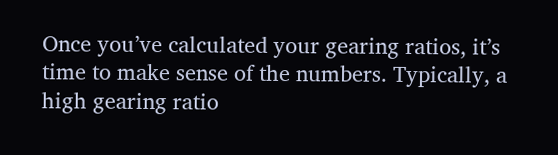Once you’ve calculated your gearing ratios, it’s time to make sense of the numbers. Typically, a high gearing ratio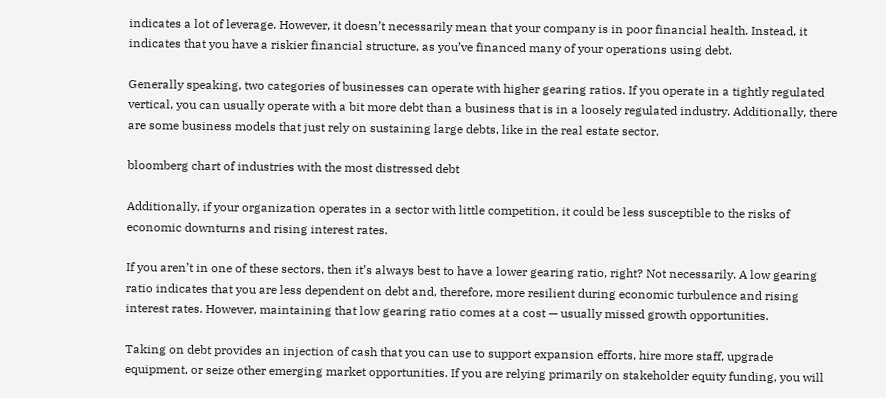indicates a lot of leverage. However, it doesn’t necessarily mean that your company is in poor financial health. Instead, it indicates that you have a riskier financial structure, as you’ve financed many of your operations using debt.

Generally speaking, two categories of businesses can operate with higher gearing ratios. If you operate in a tightly regulated vertical, you can usually operate with a bit more debt than a business that is in a loosely regulated industry. Additionally, there are some business models that just rely on sustaining large debts, like in the real estate sector.

bloomberg chart of industries with the most distressed debt

Additionally, if your organization operates in a sector with little competition, it could be less susceptible to the risks of economic downturns and rising interest rates.

If you aren’t in one of these sectors, then it’s always best to have a lower gearing ratio, right? Not necessarily. A low gearing ratio indicates that you are less dependent on debt and, therefore, more resilient during economic turbulence and rising interest rates. However, maintaining that low gearing ratio comes at a cost — usually missed growth opportunities.

Taking on debt provides an injection of cash that you can use to support expansion efforts, hire more staff, upgrade equipment, or seize other emerging market opportunities. If you are relying primarily on stakeholder equity funding, you will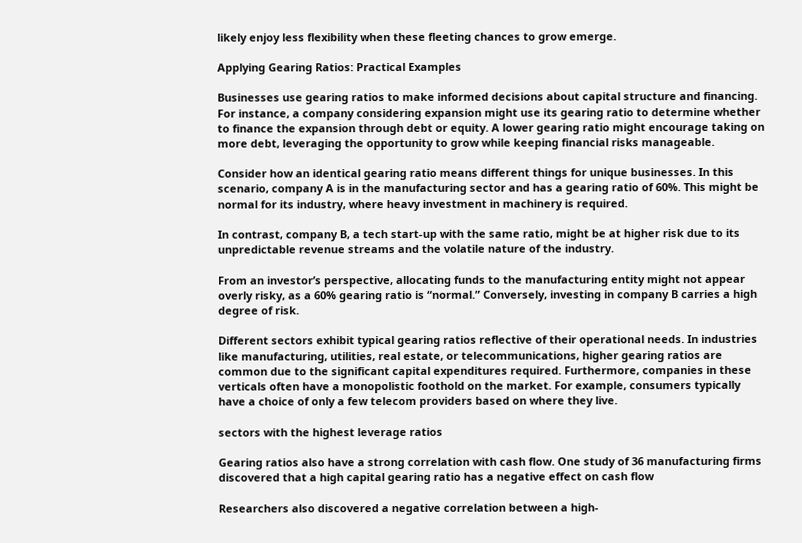likely enjoy less flexibility when these fleeting chances to grow emerge.

Applying Gearing Ratios: Practical Examples

Businesses use gearing ratios to make informed decisions about capital structure and financing. For instance, a company considering expansion might use its gearing ratio to determine whether to finance the expansion through debt or equity. A lower gearing ratio might encourage taking on more debt, leveraging the opportunity to grow while keeping financial risks manageable.

Consider how an identical gearing ratio means different things for unique businesses. In this scenario, company A is in the manufacturing sector and has a gearing ratio of 60%. This might be normal for its industry, where heavy investment in machinery is required.

In contrast, company B, a tech start-up with the same ratio, might be at higher risk due to its unpredictable revenue streams and the volatile nature of the industry.

From an investor’s perspective, allocating funds to the manufacturing entity might not appear overly risky, as a 60% gearing ratio is “normal.” Conversely, investing in company B carries a high degree of risk.

Different sectors exhibit typical gearing ratios reflective of their operational needs. In industries like manufacturing, utilities, real estate, or telecommunications, higher gearing ratios are common due to the significant capital expenditures required. Furthermore, companies in these verticals often have a monopolistic foothold on the market. For example, consumers typically have a choice of only a few telecom providers based on where they live.

sectors with the highest leverage ratios

Gearing ratios also have a strong correlation with cash flow. One study of 36 manufacturing firms discovered that a high capital gearing ratio has a negative effect on cash flow

Researchers also discovered a negative correlation between a high-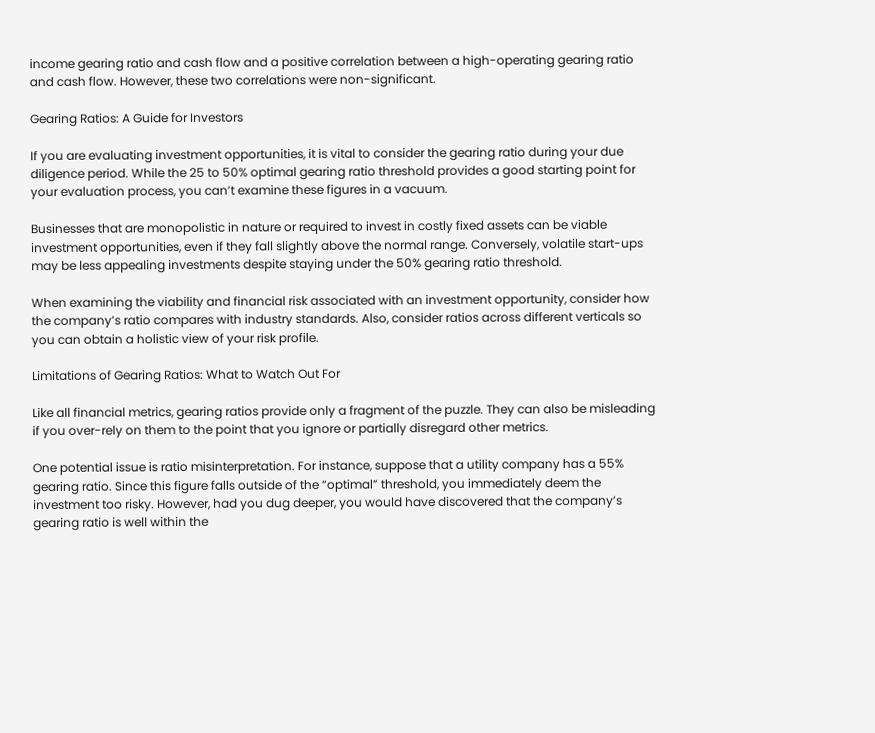income gearing ratio and cash flow and a positive correlation between a high-operating gearing ratio and cash flow. However, these two correlations were non-significant.

Gearing Ratios: A Guide for Investors

If you are evaluating investment opportunities, it is vital to consider the gearing ratio during your due diligence period. While the 25 to 50% optimal gearing ratio threshold provides a good starting point for your evaluation process, you can’t examine these figures in a vacuum.

Businesses that are monopolistic in nature or required to invest in costly fixed assets can be viable investment opportunities, even if they fall slightly above the normal range. Conversely, volatile start-ups may be less appealing investments despite staying under the 50% gearing ratio threshold.

When examining the viability and financial risk associated with an investment opportunity, consider how the company’s ratio compares with industry standards. Also, consider ratios across different verticals so you can obtain a holistic view of your risk profile.

Limitations of Gearing Ratios: What to Watch Out For

Like all financial metrics, gearing ratios provide only a fragment of the puzzle. They can also be misleading if you over-rely on them to the point that you ignore or partially disregard other metrics.

One potential issue is ratio misinterpretation. For instance, suppose that a utility company has a 55% gearing ratio. Since this figure falls outside of the “optimal” threshold, you immediately deem the investment too risky. However, had you dug deeper, you would have discovered that the company’s gearing ratio is well within the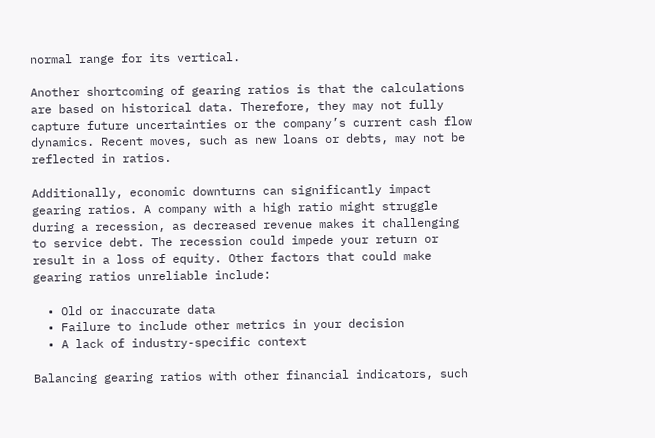normal range for its vertical.

Another shortcoming of gearing ratios is that the calculations are based on historical data. Therefore, they may not fully capture future uncertainties or the company’s current cash flow dynamics. Recent moves, such as new loans or debts, may not be reflected in ratios.

Additionally, economic downturns can significantly impact gearing ratios. A company with a high ratio might struggle during a recession, as decreased revenue makes it challenging to service debt. The recession could impede your return or result in a loss of equity. Other factors that could make gearing ratios unreliable include:

  • Old or inaccurate data
  • Failure to include other metrics in your decision
  • A lack of industry-specific context

Balancing gearing ratios with other financial indicators, such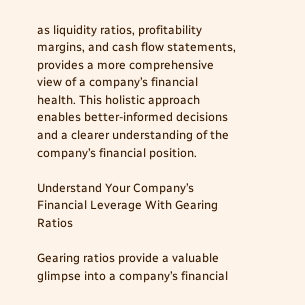as liquidity ratios, profitability margins, and cash flow statements, provides a more comprehensive view of a company’s financial health. This holistic approach enables better-informed decisions and a clearer understanding of the company’s financial position.

Understand Your Company’s Financial Leverage With Gearing Ratios

Gearing ratios provide a valuable glimpse into a company’s financial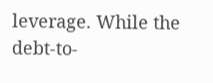leverage. While the debt-to-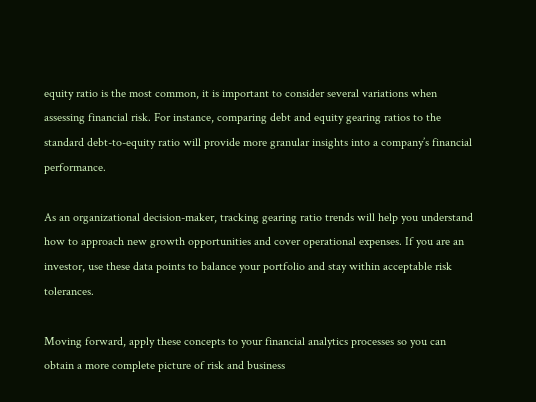equity ratio is the most common, it is important to consider several variations when assessing financial risk. For instance, comparing debt and equity gearing ratios to the standard debt-to-equity ratio will provide more granular insights into a company’s financial performance.

As an organizational decision-maker, tracking gearing ratio trends will help you understand how to approach new growth opportunities and cover operational expenses. If you are an investor, use these data points to balance your portfolio and stay within acceptable risk tolerances.

Moving forward, apply these concepts to your financial analytics processes so you can obtain a more complete picture of risk and business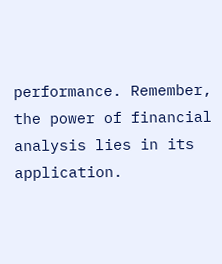performance. Remember, the power of financial analysis lies in its application.